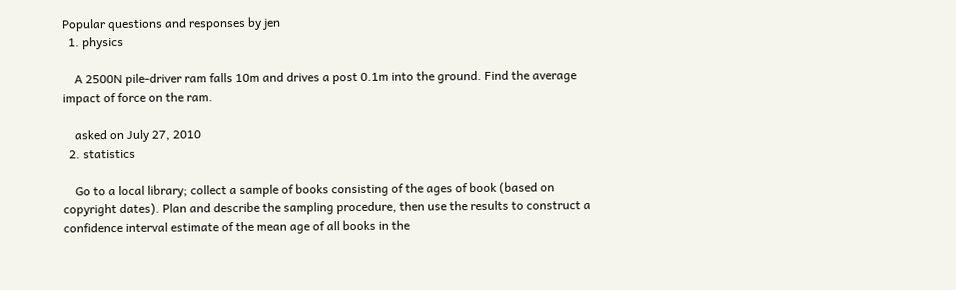Popular questions and responses by jen
  1. physics

    A 2500N pile-driver ram falls 10m and drives a post 0.1m into the ground. Find the average impact of force on the ram.

    asked on July 27, 2010
  2. statistics

    Go to a local library; collect a sample of books consisting of the ages of book (based on copyright dates). Plan and describe the sampling procedure, then use the results to construct a confidence interval estimate of the mean age of all books in the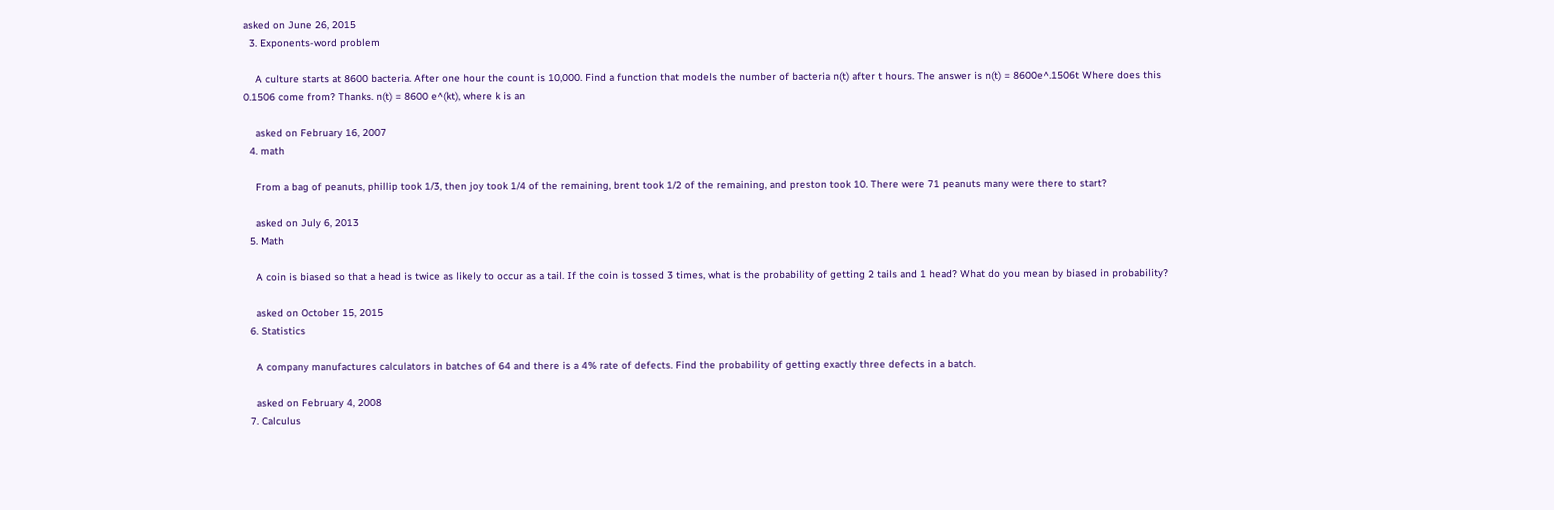asked on June 26, 2015
  3. Exponents-word problem

    A culture starts at 8600 bacteria. After one hour the count is 10,000. Find a function that models the number of bacteria n(t) after t hours. The answer is n(t) = 8600e^.1506t Where does this 0.1506 come from? Thanks. n(t) = 8600 e^(kt), where k is an

    asked on February 16, 2007
  4. math

    From a bag of peanuts, phillip took 1/3, then joy took 1/4 of the remaining, brent took 1/2 of the remaining, and preston took 10. There were 71 peanuts many were there to start?

    asked on July 6, 2013
  5. Math

    A coin is biased so that a head is twice as likely to occur as a tail. If the coin is tossed 3 times, what is the probability of getting 2 tails and 1 head? What do you mean by biased in probability?

    asked on October 15, 2015
  6. Statistics

    A company manufactures calculators in batches of 64 and there is a 4% rate of defects. Find the probability of getting exactly three defects in a batch.

    asked on February 4, 2008
  7. Calculus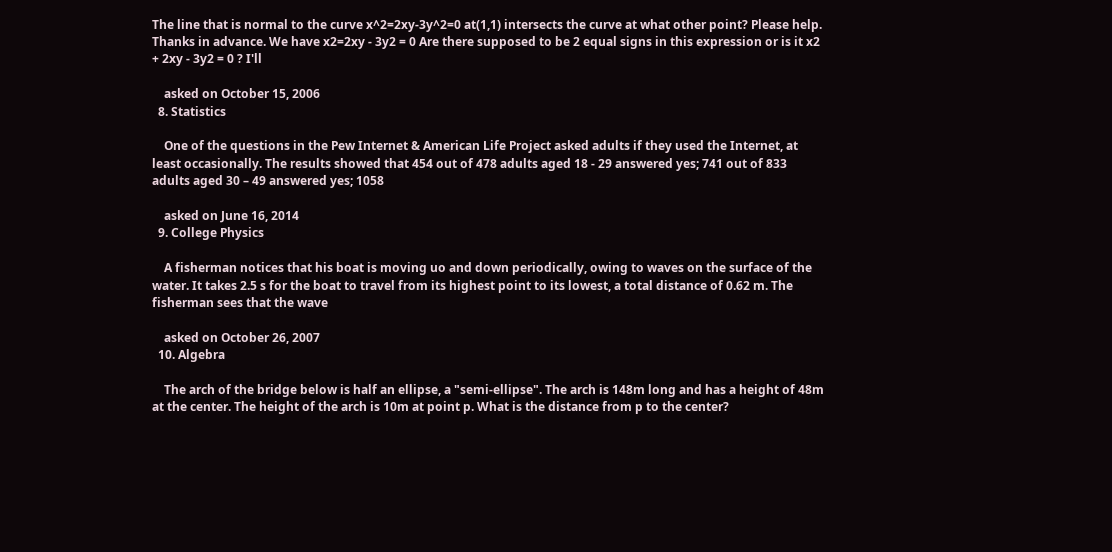The line that is normal to the curve x^2=2xy-3y^2=0 at(1,1) intersects the curve at what other point? Please help. Thanks in advance. We have x2=2xy - 3y2 = 0 Are there supposed to be 2 equal signs in this expression or is it x2 + 2xy - 3y2 = 0 ? I'll

    asked on October 15, 2006
  8. Statistics

    One of the questions in the Pew Internet & American Life Project asked adults if they used the Internet, at least occasionally. The results showed that 454 out of 478 adults aged 18 - 29 answered yes; 741 out of 833 adults aged 30 – 49 answered yes; 1058

    asked on June 16, 2014
  9. College Physics

    A fisherman notices that his boat is moving uo and down periodically, owing to waves on the surface of the water. It takes 2.5 s for the boat to travel from its highest point to its lowest, a total distance of 0.62 m. The fisherman sees that the wave

    asked on October 26, 2007
  10. Algebra

    The arch of the bridge below is half an ellipse, a "semi-ellipse". The arch is 148m long and has a height of 48m at the center. The height of the arch is 10m at point p. What is the distance from p to the center?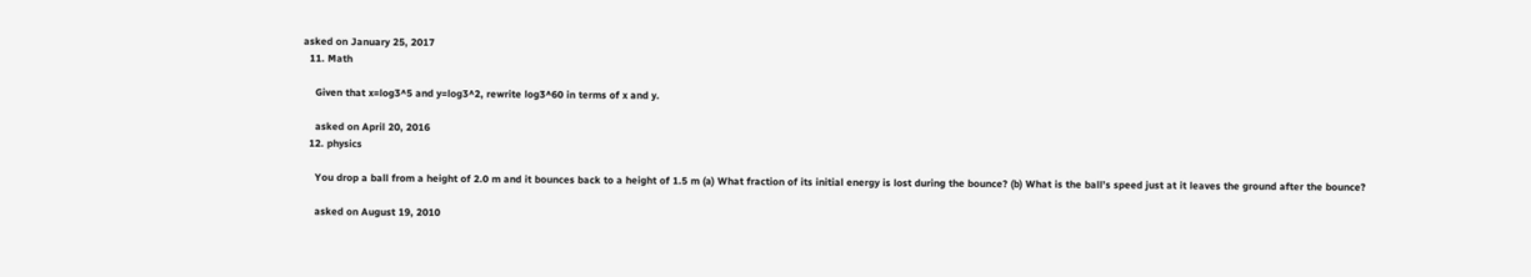asked on January 25, 2017
  11. Math

    Given that x=log3^5 and y=log3^2, rewrite log3^60 in terms of x and y.

    asked on April 20, 2016
  12. physics

    You drop a ball from a height of 2.0 m and it bounces back to a height of 1.5 m (a) What fraction of its initial energy is lost during the bounce? (b) What is the ball’s speed just at it leaves the ground after the bounce?

    asked on August 19, 2010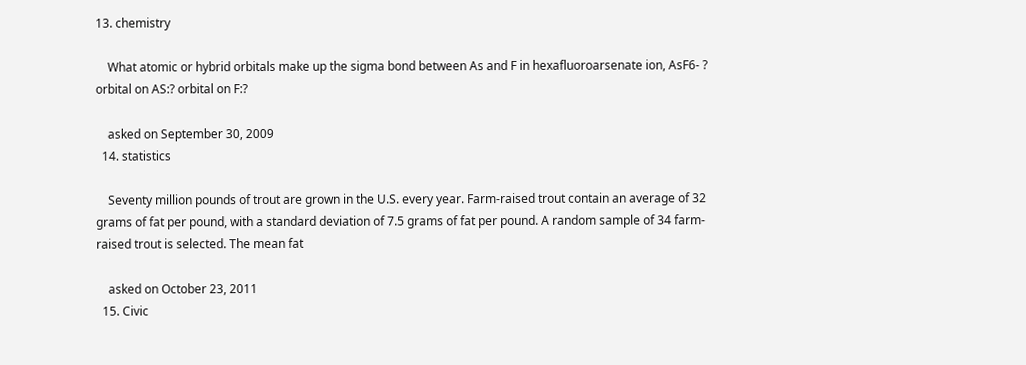13. chemistry

    What atomic or hybrid orbitals make up the sigma bond between As and F in hexafluoroarsenate ion, AsF6- ? orbital on AS:? orbital on F:?

    asked on September 30, 2009
  14. statistics

    Seventy million pounds of trout are grown in the U.S. every year. Farm-raised trout contain an average of 32 grams of fat per pound, with a standard deviation of 7.5 grams of fat per pound. A random sample of 34 farm-raised trout is selected. The mean fat

    asked on October 23, 2011
  15. Civic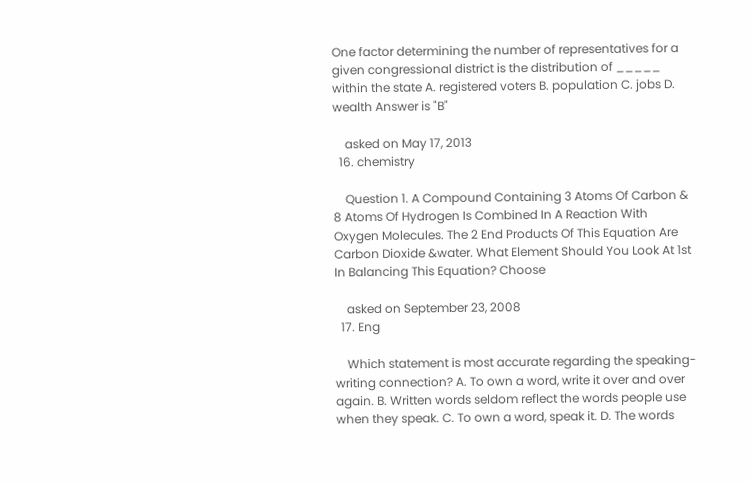One factor determining the number of representatives for a given congressional district is the distribution of _____ within the state A. registered voters B. population C. jobs D. wealth Answer is "B"

    asked on May 17, 2013
  16. chemistry

    Question 1. A Compound Containing 3 Atoms Of Carbon & 8 Atoms Of Hydrogen Is Combined In A Reaction With Oxygen Molecules. The 2 End Products Of This Equation Are Carbon Dioxide &water. What Element Should You Look At 1st In Balancing This Equation? Choose

    asked on September 23, 2008
  17. Eng

    Which statement is most accurate regarding the speaking-writing connection? A. To own a word, write it over and over again. B. Written words seldom reflect the words people use when they speak. C. To own a word, speak it. D. The words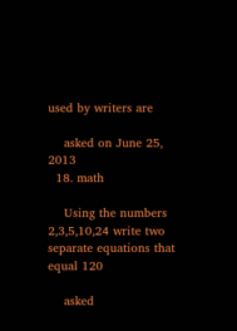used by writers are

    asked on June 25, 2013
  18. math

    Using the numbers 2,3,5,10,24 write two separate equations that equal 120

    asked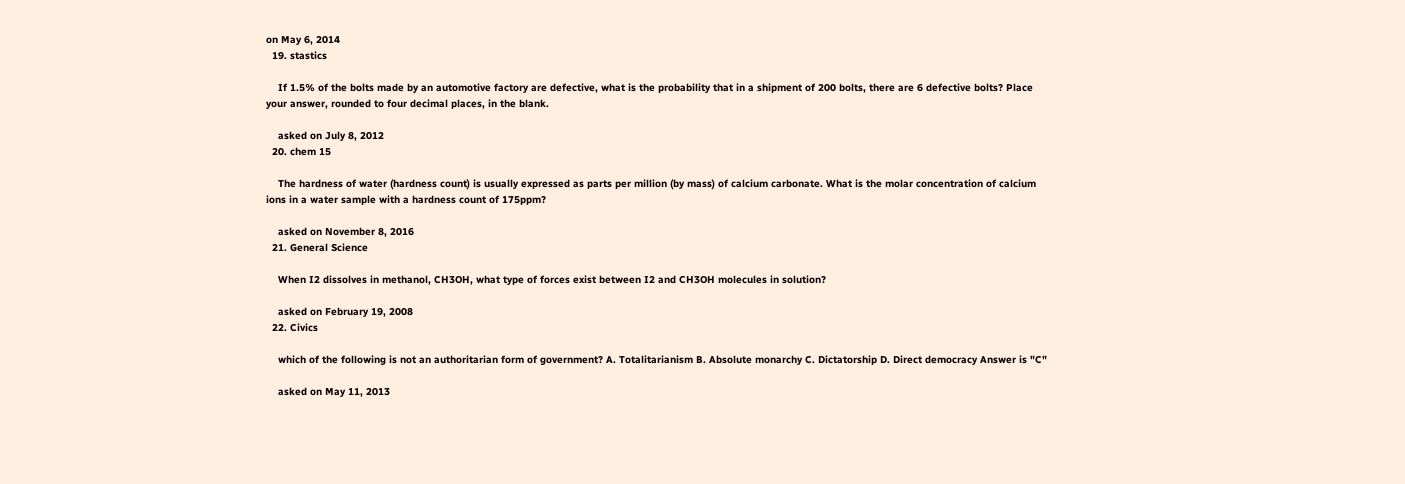on May 6, 2014
  19. stastics

    If 1.5% of the bolts made by an automotive factory are defective, what is the probability that in a shipment of 200 bolts, there are 6 defective bolts? Place your answer, rounded to four decimal places, in the blank.

    asked on July 8, 2012
  20. chem 15

    The hardness of water (hardness count) is usually expressed as parts per million (by mass) of calcium carbonate. What is the molar concentration of calcium ions in a water sample with a hardness count of 175ppm?

    asked on November 8, 2016
  21. General Science

    When I2 dissolves in methanol, CH3OH, what type of forces exist between I2 and CH3OH molecules in solution?

    asked on February 19, 2008
  22. Civics

    which of the following is not an authoritarian form of government? A. Totalitarianism B. Absolute monarchy C. Dictatorship D. Direct democracy Answer is "C"

    asked on May 11, 2013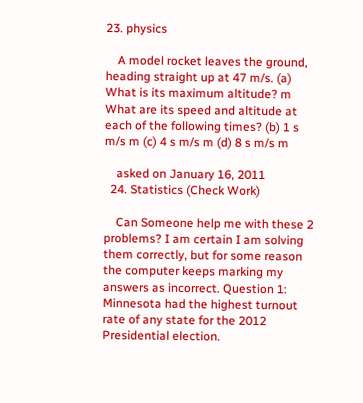23. physics

    A model rocket leaves the ground, heading straight up at 47 m/s. (a) What is its maximum altitude? m What are its speed and altitude at each of the following times? (b) 1 s m/s m (c) 4 s m/s m (d) 8 s m/s m

    asked on January 16, 2011
  24. Statistics (Check Work)

    Can Someone help me with these 2 problems? I am certain I am solving them correctly, but for some reason the computer keeps marking my answers as incorrect. Question 1: Minnesota had the highest turnout rate of any state for the 2012 Presidential election.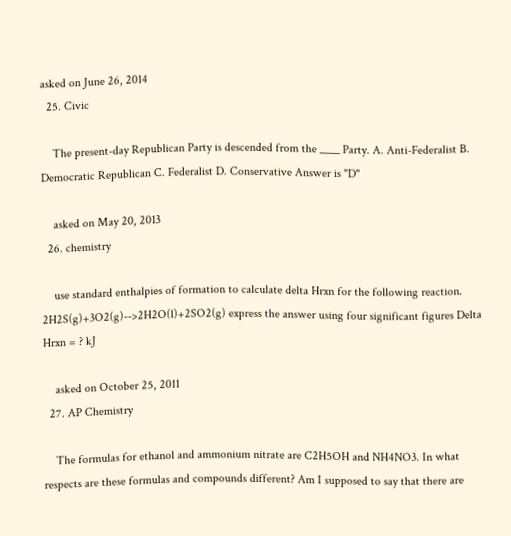asked on June 26, 2014
  25. Civic

    The present-day Republican Party is descended from the ____ Party. A. Anti-Federalist B. Democratic Republican C. Federalist D. Conservative Answer is "D"

    asked on May 20, 2013
  26. chemistry

    use standard enthalpies of formation to calculate delta Hrxn for the following reaction. 2H2S(g)+3O2(g)-->2H2O(l)+2SO2(g) express the answer using four significant figures Delta Hrxn = ? kJ

    asked on October 25, 2011
  27. AP Chemistry

    The formulas for ethanol and ammonium nitrate are C2H5OH and NH4NO3. In what respects are these formulas and compounds different? Am I supposed to say that there are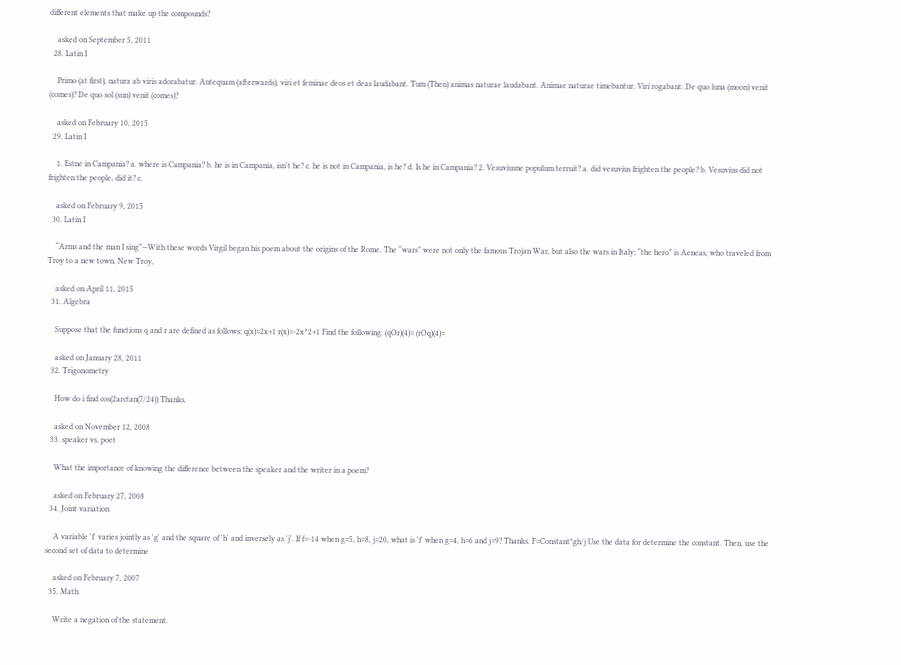different elements that make up the compounds?

    asked on September 5, 2011
  28. Latin I

    Primo (at first), natura ab viris adorabatur. Antequam (afterwards), viri et feminae deos et deas laudabant. Tum (Then) animas naturae laudabant. Animae naturae timebantur. Viri rogabant: De quo luna (moon) venit (comes)? De quo sol (sun) venit (comes)?

    asked on February 10, 2015
  29. Latin I

    1. Estne in Campania? a. where is Campania? b. he is in Campania, isn't he? c. he is not in Campania, is he? d. Is he in Campania? 2. Vesuviusne populum terruit? a. did vesuvius frighten the people? b. Vesuvius did not frighten the people, did it? c.

    asked on February 9, 2015
  30. Latin I

    “Arms and the man I sing”—With these words Virgil began his poem about the origins of the Rome. The “wars” were not only the famous Trojan War, but also the wars in Italy; “the hero” is Aeneas, who traveled from Troy to a new town, New Troy,

    asked on April 11, 2015
  31. Algebra

    Suppose that the functions q and r are defined as follows: q(x)=2x+1 r(x)=-2x^2+1 Find the following: (qOr)(4)= (rOq)(4)=

    asked on January 28, 2011
  32. Trigonometry

    How do i find cos(2arctan(7/24)) Thanks.

    asked on November 12, 2008
  33. speaker vs. poet

    What the importance of knowing the difference between the speaker and the writer in a poem?

    asked on February 27, 2008
  34. Joint variation

    A variable 'f' varies jointly as 'g' and the square of 'h' and inversely as 'j'. If f=-14 when g=5, h=8, j=20, what is 'f' when g=4, h=6 and j=9? Thanks. F=Constant*gh/j Use the data for determine the constant. Then, use the second set of data to determine

    asked on February 7, 2007
  35. Math

    Write a negation of the statement.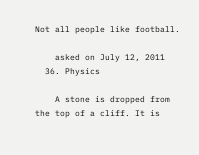Not all people like football.

    asked on July 12, 2011
  36. Physics

    A stone is dropped from the top of a cliff. It is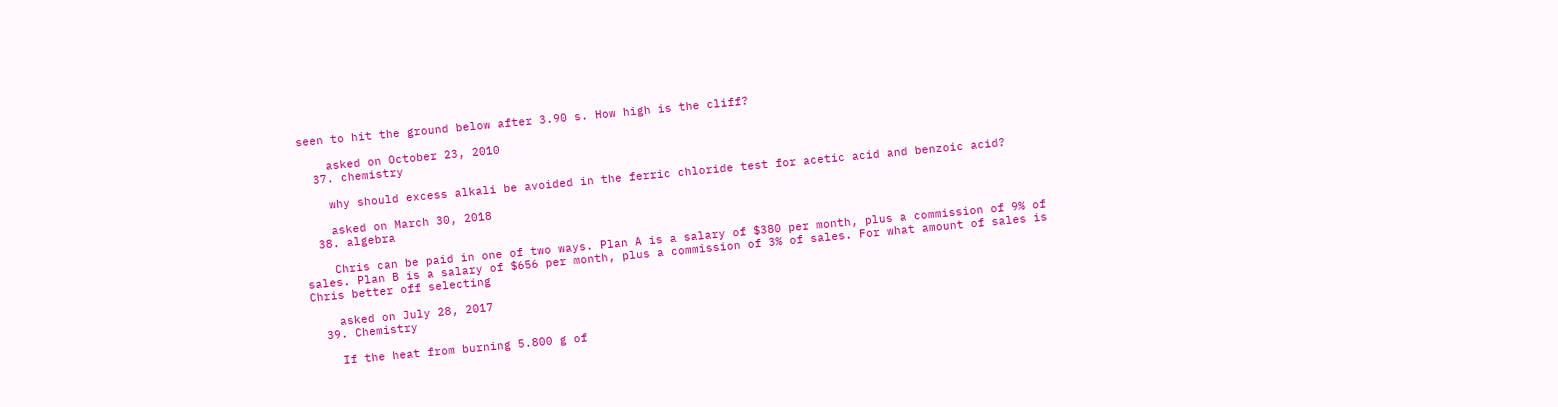seen to hit the ground below after 3.90 s. How high is the cliff?

    asked on October 23, 2010
  37. chemistry

    why should excess alkali be avoided in the ferric chloride test for acetic acid and benzoic acid?

    asked on March 30, 2018
  38. algebra

    Chris can be paid in one of two ways. Plan A is a salary of $380 per month, plus a commission of 9% of sales. Plan B is a salary of $656 per month, plus a commission of 3% of sales. For what amount of sales is Chris better off selecting

    asked on July 28, 2017
  39. Chemistry

    If the heat from burning 5.800 g of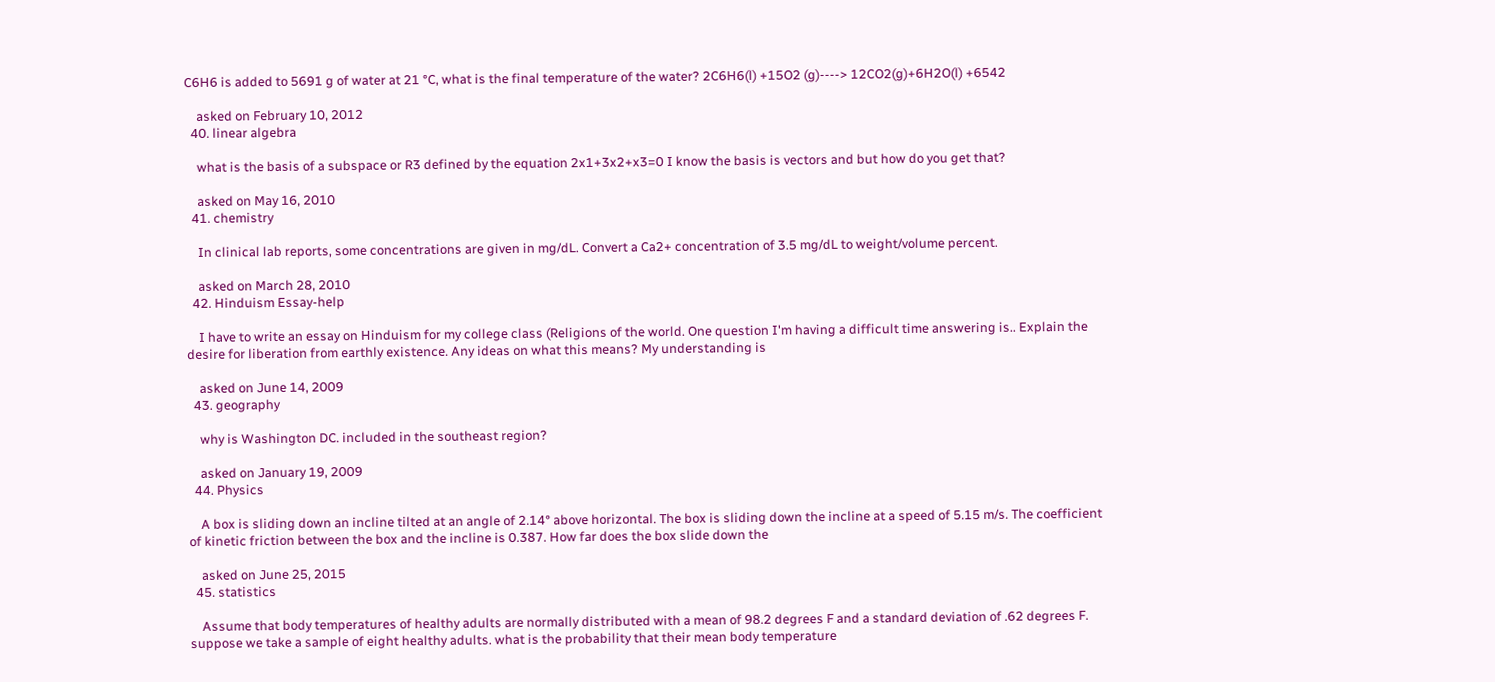C6H6 is added to 5691 g of water at 21 °C, what is the final temperature of the water? 2C6H6(l) +15O2 (g)----> 12CO2(g)+6H2O(l) +6542

    asked on February 10, 2012
  40. linear algebra

    what is the basis of a subspace or R3 defined by the equation 2x1+3x2+x3=0 I know the basis is vectors and but how do you get that?

    asked on May 16, 2010
  41. chemistry

    In clinical lab reports, some concentrations are given in mg/dL. Convert a Ca2+ concentration of 3.5 mg/dL to weight/volume percent.

    asked on March 28, 2010
  42. Hinduism Essay-help

    I have to write an essay on Hinduism for my college class (Religions of the world. One question I'm having a difficult time answering is.. Explain the desire for liberation from earthly existence. Any ideas on what this means? My understanding is

    asked on June 14, 2009
  43. geography

    why is Washington DC. included in the southeast region?

    asked on January 19, 2009
  44. Physics

    A box is sliding down an incline tilted at an angle of 2.14° above horizontal. The box is sliding down the incline at a speed of 5.15 m/s. The coefficient of kinetic friction between the box and the incline is 0.387. How far does the box slide down the

    asked on June 25, 2015
  45. statistics

    Assume that body temperatures of healthy adults are normally distributed with a mean of 98.2 degrees F and a standard deviation of .62 degrees F. suppose we take a sample of eight healthy adults. what is the probability that their mean body temperature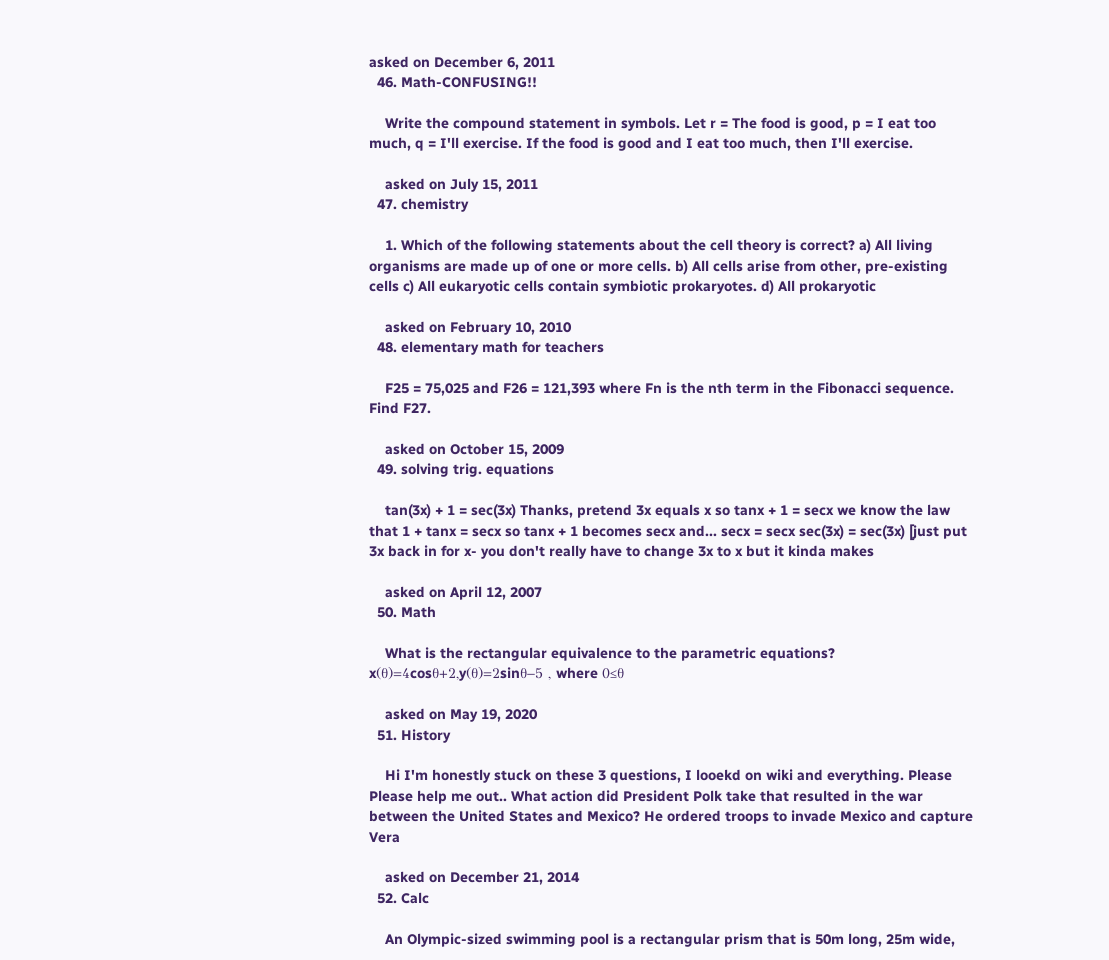asked on December 6, 2011
  46. Math-CONFUSING!!

    Write the compound statement in symbols. Let r = The food is good, p = I eat too much, q = I'll exercise. If the food is good and I eat too much, then I'll exercise.

    asked on July 15, 2011
  47. chemistry

    1. Which of the following statements about the cell theory is correct? a) All living organisms are made up of one or more cells. b) All cells arise from other, pre-existing cells c) All eukaryotic cells contain symbiotic prokaryotes. d) All prokaryotic

    asked on February 10, 2010
  48. elementary math for teachers

    F25 = 75,025 and F26 = 121,393 where Fn is the nth term in the Fibonacci sequence. Find F27.

    asked on October 15, 2009
  49. solving trig. equations

    tan(3x) + 1 = sec(3x) Thanks, pretend 3x equals x so tanx + 1 = secx we know the law that 1 + tanx = secx so tanx + 1 becomes secx and... secx = secx sec(3x) = sec(3x) [just put 3x back in for x- you don't really have to change 3x to x but it kinda makes

    asked on April 12, 2007
  50. Math

    What is the rectangular equivalence to the parametric equations? x(θ)=4cosθ+2,y(θ)=2sinθ−5 , where 0≤θ

    asked on May 19, 2020
  51. History

    Hi I'm honestly stuck on these 3 questions, I looekd on wiki and everything. Please Please help me out.. What action did President Polk take that resulted in the war between the United States and Mexico? He ordered troops to invade Mexico and capture Vera

    asked on December 21, 2014
  52. Calc

    An Olympic-sized swimming pool is a rectangular prism that is 50m long, 25m wide,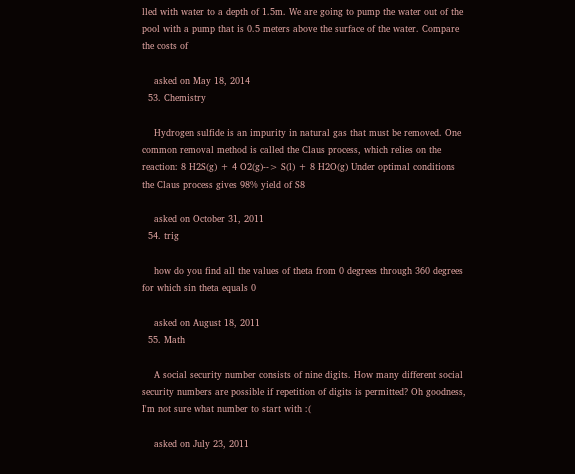lled with water to a depth of 1.5m. We are going to pump the water out of the pool with a pump that is 0.5 meters above the surface of the water. Compare the costs of

    asked on May 18, 2014
  53. Chemistry

    Hydrogen sulfide is an impurity in natural gas that must be removed. One common removal method is called the Claus process, which relies on the reaction: 8 H2S(g) + 4 O2(g)--> S(l) + 8 H2O(g) Under optimal conditions the Claus process gives 98% yield of S8

    asked on October 31, 2011
  54. trig

    how do you find all the values of theta from 0 degrees through 360 degrees for which sin theta equals 0

    asked on August 18, 2011
  55. Math

    A social security number consists of nine digits. How many different social security numbers are possible if repetition of digits is permitted? Oh goodness, I'm not sure what number to start with :(

    asked on July 23, 2011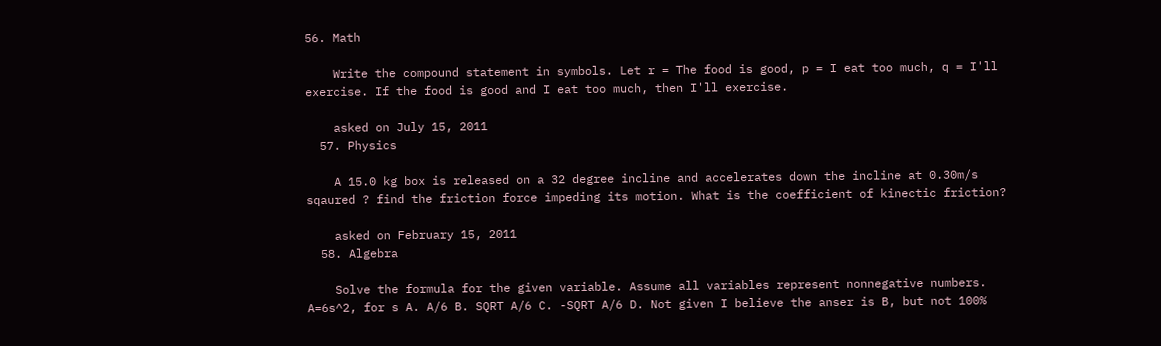56. Math

    Write the compound statement in symbols. Let r = The food is good, p = I eat too much, q = I'll exercise. If the food is good and I eat too much, then I'll exercise.

    asked on July 15, 2011
  57. Physics

    A 15.0 kg box is released on a 32 degree incline and accelerates down the incline at 0.30m/s sqaured ? find the friction force impeding its motion. What is the coefficient of kinectic friction?

    asked on February 15, 2011
  58. Algebra

    Solve the formula for the given variable. Assume all variables represent nonnegative numbers. A=6s^2, for s A. A/6 B. SQRT A/6 C. -SQRT A/6 D. Not given I believe the anser is B, but not 100%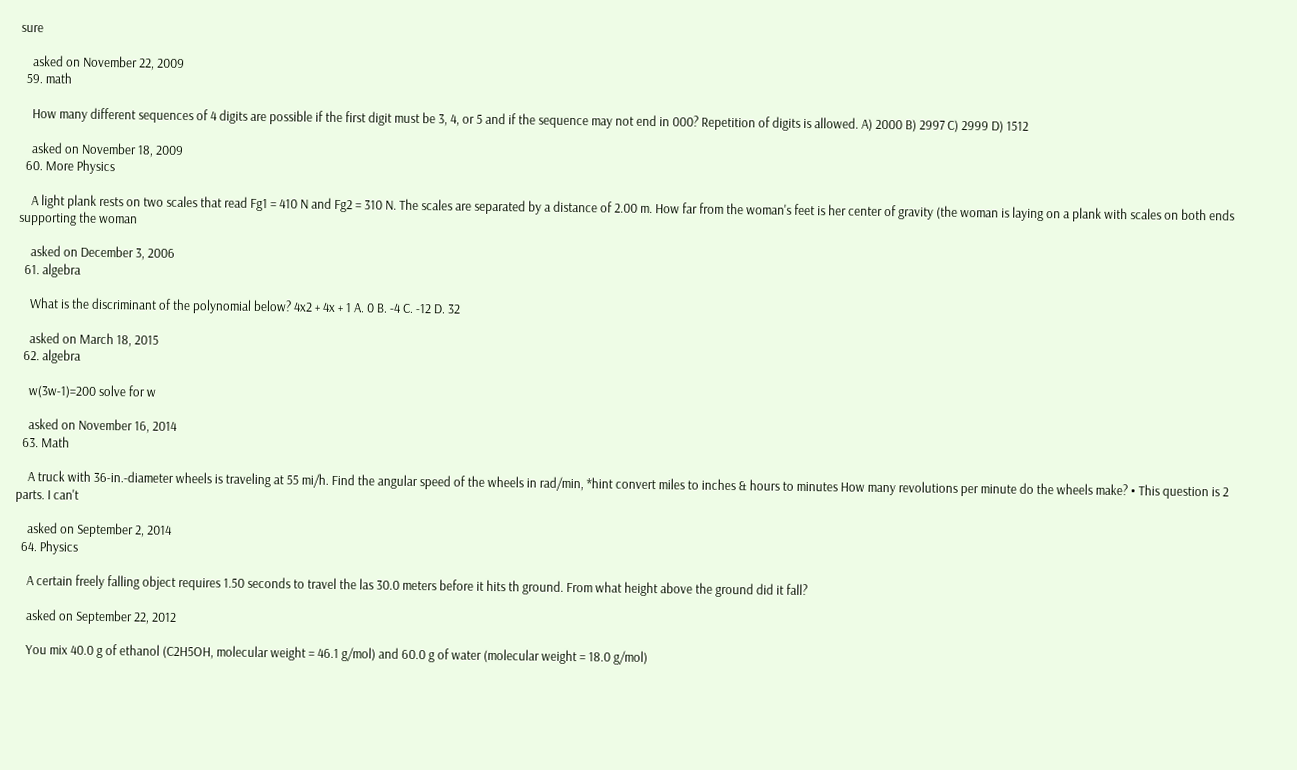sure

    asked on November 22, 2009
  59. math

    How many different sequences of 4 digits are possible if the first digit must be 3, 4, or 5 and if the sequence may not end in 000? Repetition of digits is allowed. A) 2000 B) 2997 C) 2999 D) 1512

    asked on November 18, 2009
  60. More Physics

    A light plank rests on two scales that read Fg1 = 410 N and Fg2 = 310 N. The scales are separated by a distance of 2.00 m. How far from the woman's feet is her center of gravity (the woman is laying on a plank with scales on both ends supporting the woman

    asked on December 3, 2006
  61. algebra

    What is the discriminant of the polynomial below? 4x2 + 4x + 1 A. 0 B. -4 C. -12 D. 32

    asked on March 18, 2015
  62. algebra

    w(3w-1)=200 solve for w

    asked on November 16, 2014
  63. Math

    A truck with 36-in.-diameter wheels is traveling at 55 mi/h. Find the angular speed of the wheels in rad/min, *hint convert miles to inches & hours to minutes How many revolutions per minute do the wheels make? • This question is 2 parts. I can't

    asked on September 2, 2014
  64. Physics

    A certain freely falling object requires 1.50 seconds to travel the las 30.0 meters before it hits th ground. From what height above the ground did it fall?

    asked on September 22, 2012

    You mix 40.0 g of ethanol (C2H5OH, molecular weight = 46.1 g/mol) and 60.0 g of water (molecular weight = 18.0 g/mol)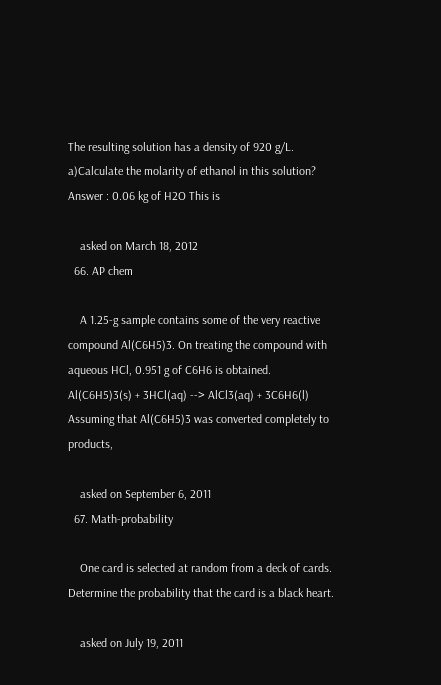The resulting solution has a density of 920 g/L. a)Calculate the molarity of ethanol in this solution? Answer : 0.06 kg of H2O This is

    asked on March 18, 2012
  66. AP chem

    A 1.25-g sample contains some of the very reactive compound Al(C6H5)3. On treating the compound with aqueous HCl, 0.951 g of C6H6 is obtained. Al(C6H5)3(s) + 3HCl(aq) --> AlCl3(aq) + 3C6H6(l) Assuming that Al(C6H5)3 was converted completely to products,

    asked on September 6, 2011
  67. Math-probability

    One card is selected at random from a deck of cards. Determine the probability that the card is a black heart.

    asked on July 19, 2011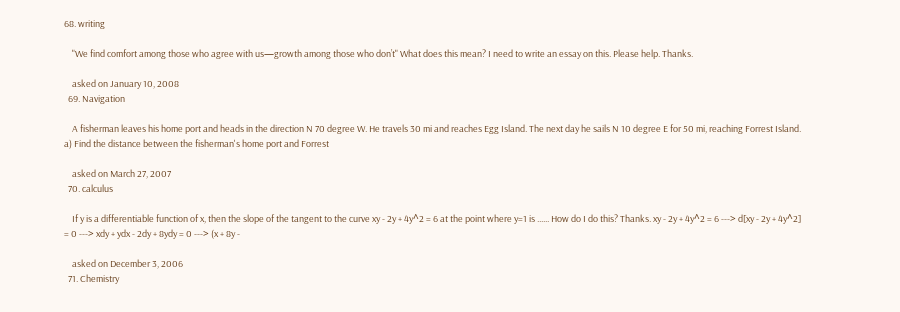68. writing

    "We find comfort among those who agree with us—growth among those who don’t" What does this mean? I need to write an essay on this. Please help. Thanks.

    asked on January 10, 2008
  69. Navigation

    A fisherman leaves his home port and heads in the direction N 70 degree W. He travels 30 mi and reaches Egg Island. The next day he sails N 10 degree E for 50 mi, reaching Forrest Island. a) Find the distance between the fisherman's home port and Forrest

    asked on March 27, 2007
  70. calculus

    If y is a differentiable function of x, then the slope of the tangent to the curve xy - 2y + 4y^2 = 6 at the point where y=1 is ...... How do I do this? Thanks. xy - 2y + 4y^2 = 6 ---> d[xy - 2y + 4y^2] = 0 ---> xdy + ydx - 2dy + 8ydy = 0 ---> (x + 8y -

    asked on December 3, 2006
  71. Chemistry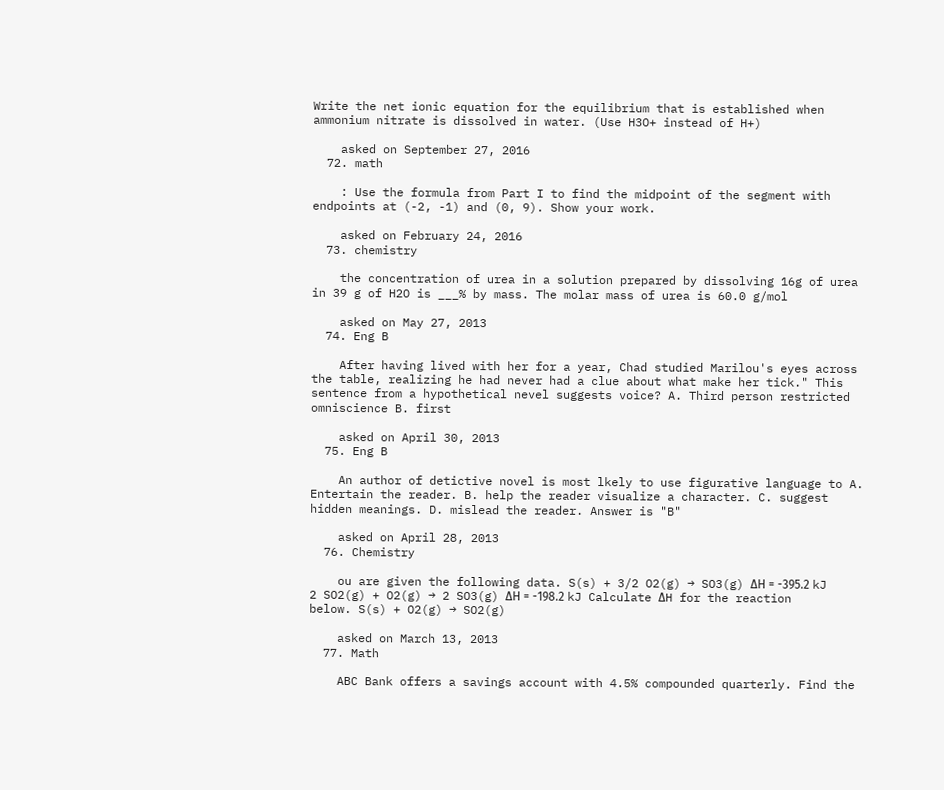Write the net ionic equation for the equilibrium that is established when ammonium nitrate is dissolved in water. (Use H3O+ instead of H+)

    asked on September 27, 2016
  72. math

    : Use the formula from Part I to find the midpoint of the segment with endpoints at (-2, -1) and (0, 9). Show your work.

    asked on February 24, 2016
  73. chemistry

    the concentration of urea in a solution prepared by dissolving 16g of urea in 39 g of H2O is ___% by mass. The molar mass of urea is 60.0 g/mol

    asked on May 27, 2013
  74. Eng B

    After having lived with her for a year, Chad studied Marilou's eyes across the table, realizing he had never had a clue about what make her tick." This sentence from a hypothetical nevel suggests voice? A. Third person restricted omniscience B. first

    asked on April 30, 2013
  75. Eng B

    An author of detictive novel is most lkely to use figurative language to A. Entertain the reader. B. help the reader visualize a character. C. suggest hidden meanings. D. mislead the reader. Answer is "B"

    asked on April 28, 2013
  76. Chemistry

    ou are given the following data. S(s) + 3/2 O2(g) → SO3(g) ΔH = -395.2 kJ 2 SO2(g) + O2(g) → 2 SO3(g) ΔH = -198.2 kJ Calculate ΔH for the reaction below. S(s) + O2(g) → SO2(g)

    asked on March 13, 2013
  77. Math

    ABC Bank offers a savings account with 4.5% compounded quarterly. Find the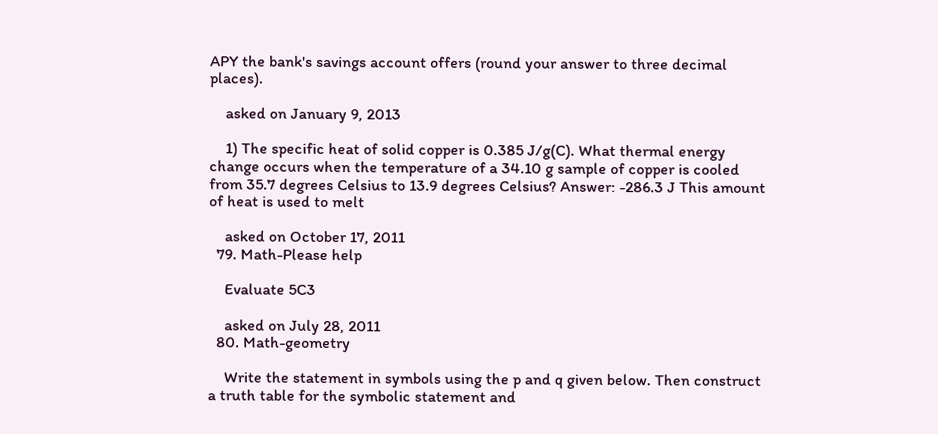APY the bank's savings account offers (round your answer to three decimal places).

    asked on January 9, 2013

    1) The specific heat of solid copper is 0.385 J/g(C). What thermal energy change occurs when the temperature of a 34.10 g sample of copper is cooled from 35.7 degrees Celsius to 13.9 degrees Celsius? Answer: -286.3 J This amount of heat is used to melt

    asked on October 17, 2011
  79. Math-Please help

    Evaluate 5C3

    asked on July 28, 2011
  80. Math-geometry

    Write the statement in symbols using the p and q given below. Then construct a truth table for the symbolic statement and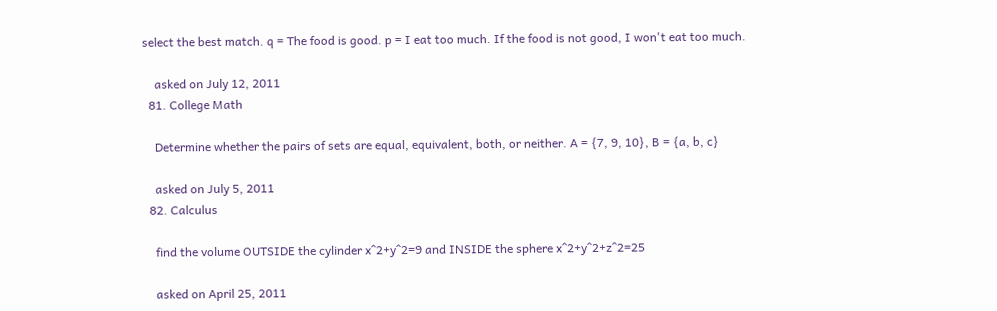select the best match. q = The food is good. p = I eat too much. If the food is not good, I won't eat too much.

    asked on July 12, 2011
  81. College Math

    Determine whether the pairs of sets are equal, equivalent, both, or neither. A = {7, 9, 10}, B = {a, b, c}

    asked on July 5, 2011
  82. Calculus

    find the volume OUTSIDE the cylinder x^2+y^2=9 and INSIDE the sphere x^2+y^2+z^2=25

    asked on April 25, 2011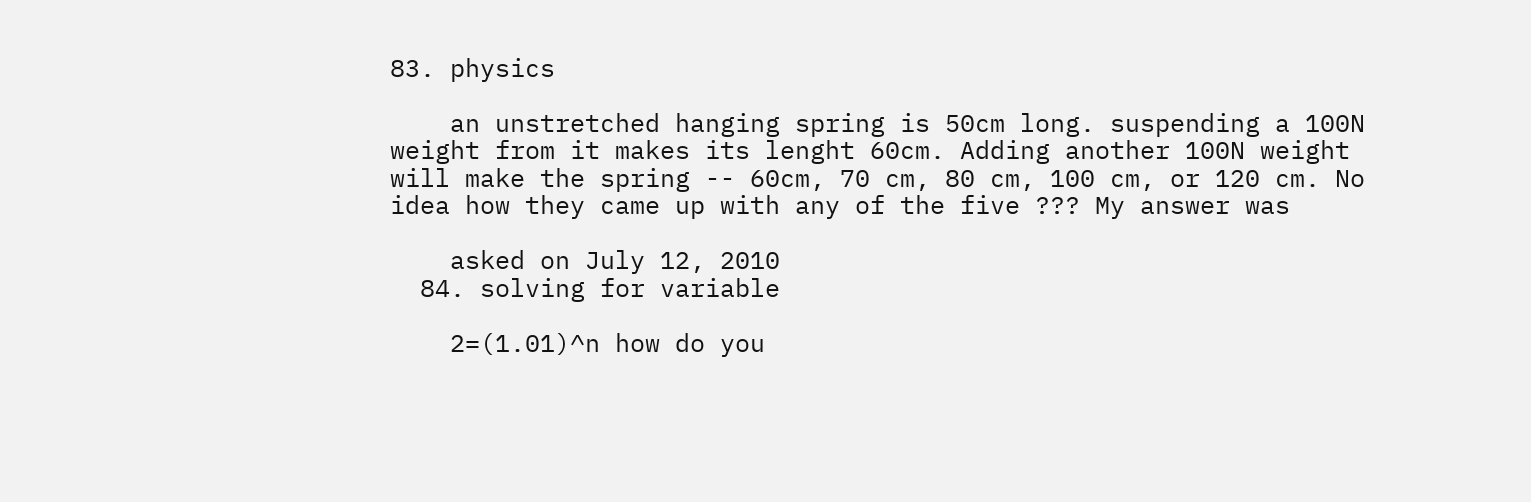83. physics

    an unstretched hanging spring is 50cm long. suspending a 100N weight from it makes its lenght 60cm. Adding another 100N weight will make the spring -- 60cm, 70 cm, 80 cm, 100 cm, or 120 cm. No idea how they came up with any of the five ??? My answer was

    asked on July 12, 2010
  84. solving for variable

    2=(1.01)^n how do you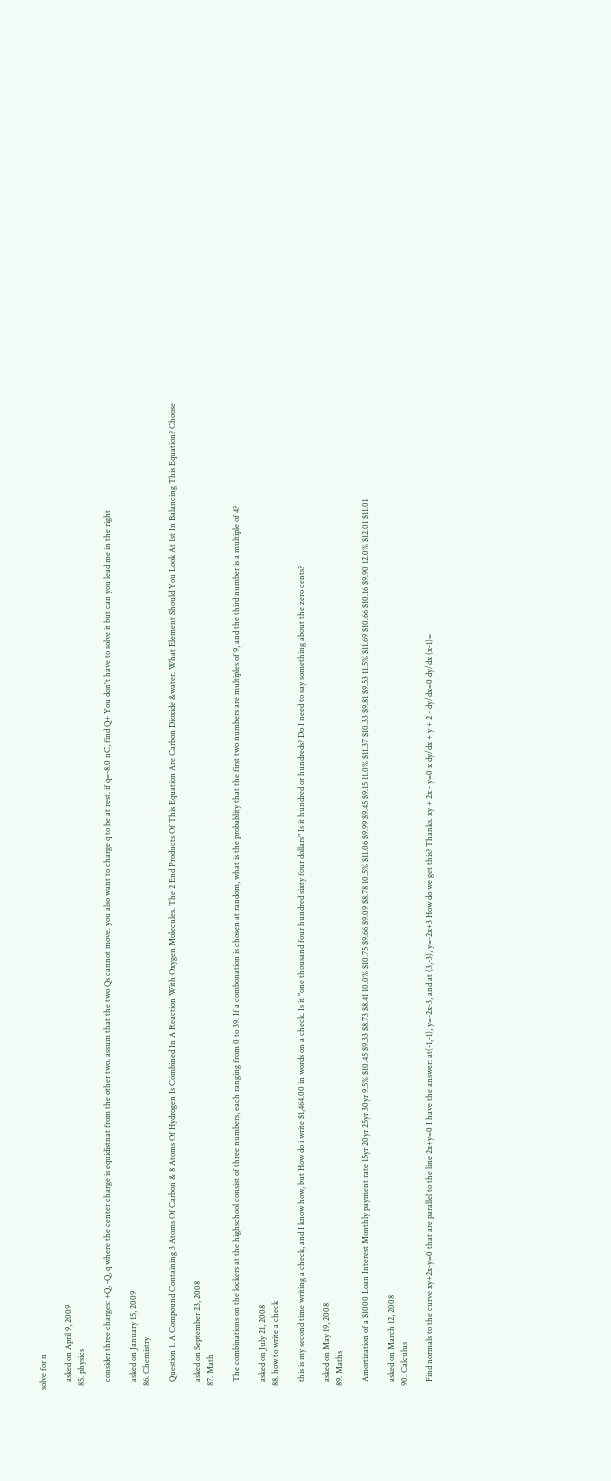solve for n

    asked on April 9, 2009
  85. physics

    consider three charges: +Q, -Q, q where the center charge is equidistnat from the other two. assum that the two Qs cannot move. you also want to charge q to be at rest. if q=-8.0 nC, find Q+ You don't have to solve it but can you lead me in the right

    asked on January 15, 2009
  86. Chemistry

    Question 1. A Compound Containing 3 Atoms Of Carbon & 8 Atoms Of Hydrogen Is Combined In A Reaction With Oxygen Molecules. The 2 End Products Of This Equation Are Carbon Dioxide &water. What Element Should You Look At 1st In Balancing This Equation? Choose

    asked on September 23, 2008
  87. Math

    The combinations on the lockers at the highschool consist of three numbers, each ranging from 0 to 39. If a combonation is chosen at random, what is the probablity that the first two numbers are multiples of 9, and the third number is a multiple of 4?

    asked on July 21, 2008
  88. how to write a check

    this is my second time writing a check, and I know how, but How do i write $1,464.00 in words on a check. Is it "one thousand four hundred sixty four dollars" Is it hundred or hundreds? Do I need to say something about the zero cents?

    asked on May 19, 2008
  89. Maths

    Amortization of a $1000 Loan Interest Monthly payment rate 15yr 20yr 25yr 30yr 9.5% $10.45 $9.33 $8.73 $8.41 10.0% $10.75 $9.66 $9.09 $8.78 10.5% $11.06 $9.99 $9.45 $9.15 11.0% $11.37 $10.33 $9.81 $9.53 11.5% $11.69 $10.66 $10.16 $9.90 12.0% $12.01 $11.01

    asked on March 12, 2008
  90. Calculus

    Find normals to the curve xy+2x-y=0 that are parallel to the line 2x+y=0 I have the answer: at(-1,-1), y=-2x-3, and at (3,-3), y=-2x+3 How do we get this? Thanks. xy + 2x - y=0 x dy/dx + y + 2 - dy/dx=0 dy/dx (x-1)=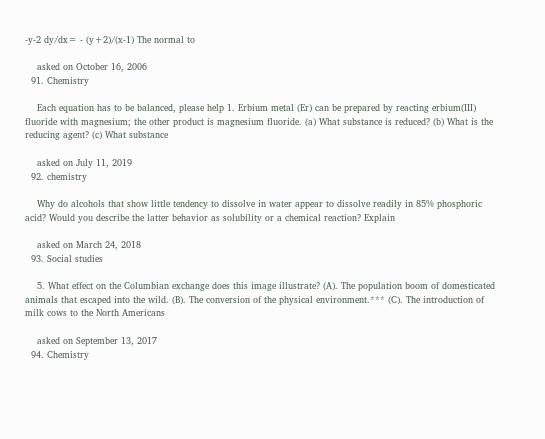-y-2 dy/dx= - (y+2)/(x-1) The normal to

    asked on October 16, 2006
  91. Chemistry

    Each equation has to be balanced, please help 1. Erbium metal (Er) can be prepared by reacting erbium(III) fluoride with magnesium; the other product is magnesium fluoride. (a) What substance is reduced? (b) What is the reducing agent? (c) What substance

    asked on July 11, 2019
  92. chemistry

    Why do alcohols that show little tendency to dissolve in water appear to dissolve readily in 85% phosphoric acid? Would you describe the latter behavior as solubility or a chemical reaction? Explain

    asked on March 24, 2018
  93. Social studies

    5. What effect on the Columbian exchange does this image illustrate? (A). The population boom of domesticated animals that escaped into the wild. (B). The conversion of the physical environment.*** (C). The introduction of milk cows to the North Americans

    asked on September 13, 2017
  94. Chemistry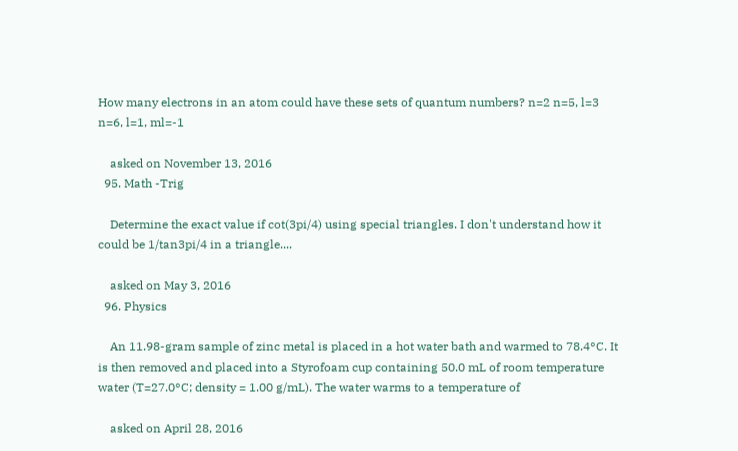How many electrons in an atom could have these sets of quantum numbers? n=2 n=5, l=3 n=6, l=1, ml=-1

    asked on November 13, 2016
  95. Math -Trig

    Determine the exact value if cot(3pi/4) using special triangles. I don't understand how it could be 1/tan3pi/4 in a triangle....

    asked on May 3, 2016
  96. Physics

    An 11.98-gram sample of zinc metal is placed in a hot water bath and warmed to 78.4°C. It is then removed and placed into a Styrofoam cup containing 50.0 mL of room temperature water (T=27.0°C; density = 1.00 g/mL). The water warms to a temperature of

    asked on April 28, 2016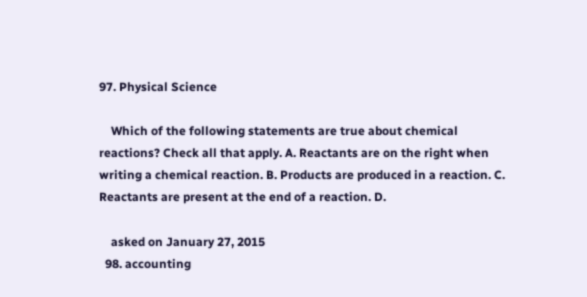97. Physical Science

    Which of the following statements are true about chemical reactions? Check all that apply. A. Reactants are on the right when writing a chemical reaction. B. Products are produced in a reaction. C. Reactants are present at the end of a reaction. D.

    asked on January 27, 2015
  98. accounting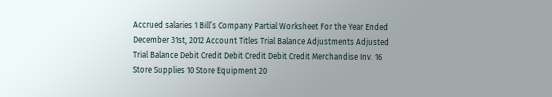Accrued salaries 1 Bill’s Company Partial Worksheet For the Year Ended December 31st, 2012 Account Titles Trial Balance Adjustments Adjusted Trial Balance Debit Credit Debit Credit Debit Credit Merchandise Inv. 16 Store Supplies 10 Store Equipment 20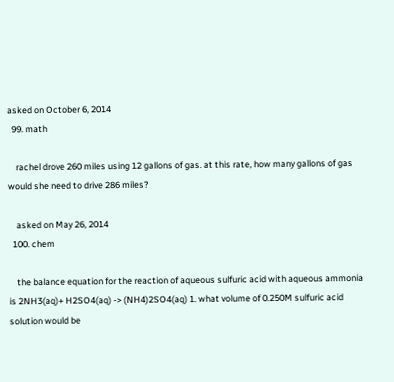asked on October 6, 2014
  99. math

    rachel drove 260 miles using 12 gallons of gas. at this rate, how many gallons of gas would she need to drive 286 miles?

    asked on May 26, 2014
  100. chem

    the balance equation for the reaction of aqueous sulfuric acid with aqueous ammonia is 2NH3(aq)+ H2SO4(aq) -> (NH4)2SO4(aq) 1. what volume of 0.250M sulfuric acid solution would be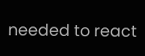needed to react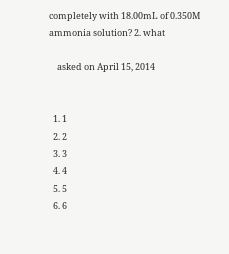completely with 18.00mL of 0.350M ammonia solution? 2. what

    asked on April 15, 2014


  1. 1
  2. 2
  3. 3
  4. 4
  5. 5
  6. 6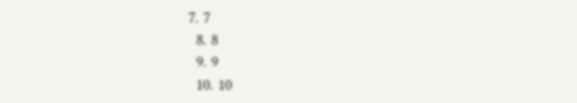7. 7
  8. 8
  9. 9
  10. 10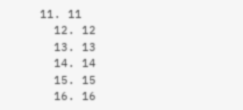11. 11
  12. 12
  13. 13
  14. 14
  15. 15
  16. 16